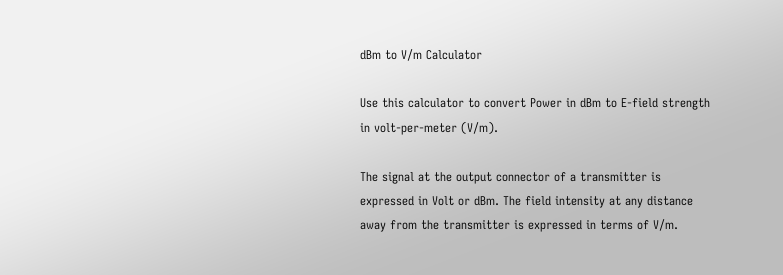dBm to V/m Calculator

Use this calculator to convert Power in dBm to E-field strength in volt-per-meter (V/m).

The signal at the output connector of a transmitter is expressed in Volt or dBm. The field intensity at any distance away from the transmitter is expressed in terms of V/m.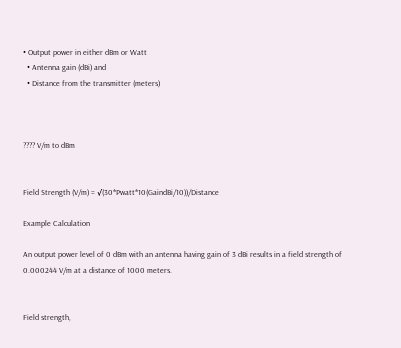• Output power in either dBm or Watt
  • Antenna gain (dBi) and
  • Distance from the transmitter (meters)



???? V/m to dBm


Field Strength (V/m) = √(30*Pwatt*10(GaindBi/10))/Distance

Example Calculation

An output power level of 0 dBm with an antenna having gain of 3 dBi results in a field strength of 0.000244 V/m at a distance of 1000 meters.


Field strength,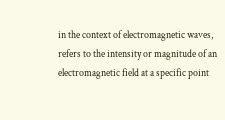in the context of electromagnetic waves, refers to the intensity or magnitude of an electromagnetic field at a specific point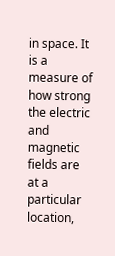in space. It is a measure of how strong the electric and magnetic fields are at a particular location,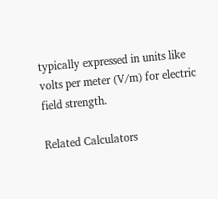typically expressed in units like volts per meter (V/m) for electric field strength.

Related Calculators